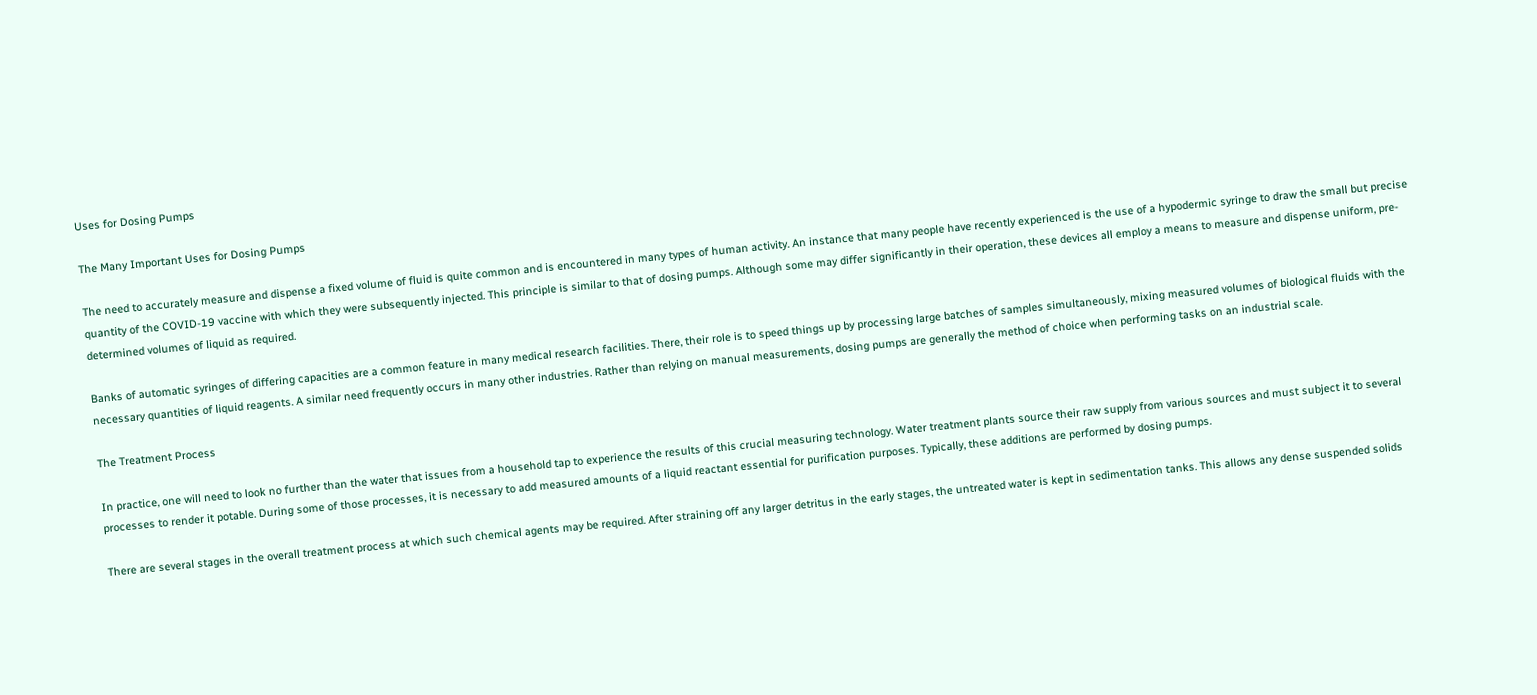Uses for Dosing Pumps

The Many Important Uses for Dosing Pumps

The need to accurately measure and dispense a fixed volume of fluid is quite common and is encountered in many types of human activity. An instance that many people have recently experienced is the use of a hypodermic syringe to draw the small but precise quantity of the COVID-19 vaccine with which they were subsequently injected. This principle is similar to that of dosing pumps. Although some may differ significantly in their operation, these devices all employ a means to measure and dispense uniform, pre-determined volumes of liquid as required.

Banks of automatic syringes of differing capacities are a common feature in many medical research facilities. There, their role is to speed things up by processing large batches of samples simultaneously, mixing measured volumes of biological fluids with the necessary quantities of liquid reagents. A similar need frequently occurs in many other industries. Rather than relying on manual measurements, dosing pumps are generally the method of choice when performing tasks on an industrial scale.

The Treatment Process

In practice, one will need to look no further than the water that issues from a household tap to experience the results of this crucial measuring technology. Water treatment plants source their raw supply from various sources and must subject it to several processes to render it potable. During some of those processes, it is necessary to add measured amounts of a liquid reactant essential for purification purposes. Typically, these additions are performed by dosing pumps.

There are several stages in the overall treatment process at which such chemical agents may be required. After straining off any larger detritus in the early stages, the untreated water is kept in sedimentation tanks. This allows any dense suspended solids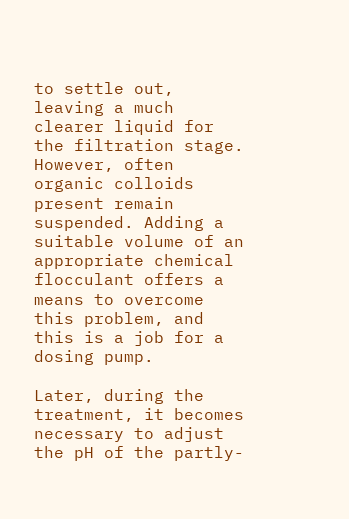to settle out, leaving a much clearer liquid for the filtration stage. However, often organic colloids present remain suspended. Adding a suitable volume of an appropriate chemical flocculant offers a means to overcome this problem, and this is a job for a dosing pump.

Later, during the treatment, it becomes necessary to adjust the pH of the partly-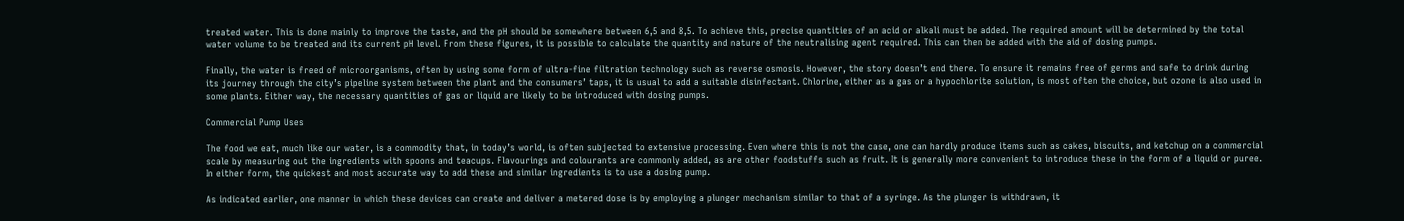treated water. This is done mainly to improve the taste, and the pH should be somewhere between 6,5 and 8,5. To achieve this, precise quantities of an acid or alkali must be added. The required amount will be determined by the total water volume to be treated and its current pH level. From these figures, it is possible to calculate the quantity and nature of the neutralising agent required. This can then be added with the aid of dosing pumps.

Finally, the water is freed of microorganisms, often by using some form of ultra-fine filtration technology such as reverse osmosis. However, the story doesn’t end there. To ensure it remains free of germs and safe to drink during its journey through the city’s pipeline system between the plant and the consumers’ taps, it is usual to add a suitable disinfectant. Chlorine, either as a gas or a hypochlorite solution, is most often the choice, but ozone is also used in some plants. Either way, the necessary quantities of gas or liquid are likely to be introduced with dosing pumps.

Commercial Pump Uses

The food we eat, much like our water, is a commodity that, in today’s world, is often subjected to extensive processing. Even where this is not the case, one can hardly produce items such as cakes, biscuits, and ketchup on a commercial scale by measuring out the ingredients with spoons and teacups. Flavourings and colourants are commonly added, as are other foodstuffs such as fruit. It is generally more convenient to introduce these in the form of a liquid or puree. In either form, the quickest and most accurate way to add these and similar ingredients is to use a dosing pump.

As indicated earlier, one manner in which these devices can create and deliver a metered dose is by employing a plunger mechanism similar to that of a syringe. As the plunger is withdrawn, it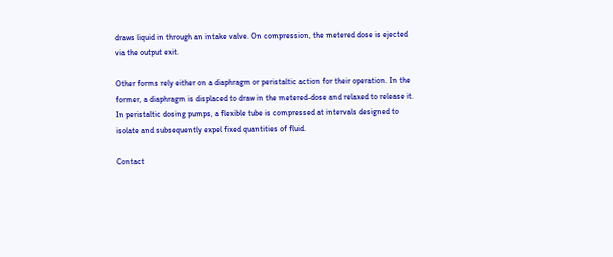draws liquid in through an intake valve. On compression, the metered dose is ejected via the output exit.

Other forms rely either on a diaphragm or peristaltic action for their operation. In the former, a diaphragm is displaced to draw in the metered-dose and relaxed to release it. In peristaltic dosing pumps, a flexible tube is compressed at intervals designed to isolate and subsequently expel fixed quantities of fluid.

Contact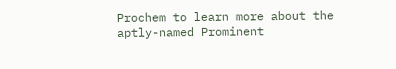Prochem to learn more about the aptly-named Prominent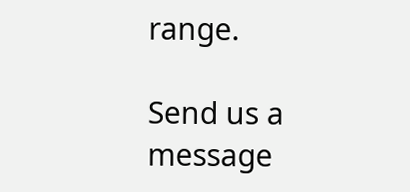range.

Send us a message